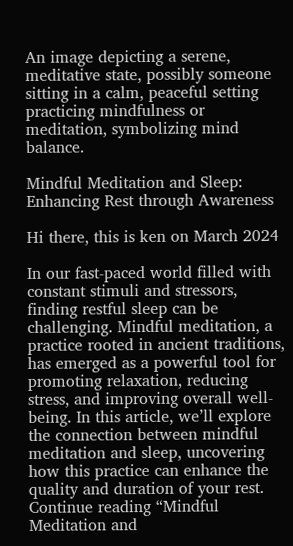An image depicting a serene, meditative state, possibly someone sitting in a calm, peaceful setting practicing mindfulness or meditation, symbolizing mind balance.

Mindful Meditation and Sleep: Enhancing Rest through Awareness

Hi there, this is ken on March 2024

In our fast-paced world filled with constant stimuli and stressors, finding restful sleep can be challenging. Mindful meditation, a practice rooted in ancient traditions, has emerged as a powerful tool for promoting relaxation, reducing stress, and improving overall well-being. In this article, we’ll explore the connection between mindful meditation and sleep, uncovering how this practice can enhance the quality and duration of your rest. Continue reading “Mindful Meditation and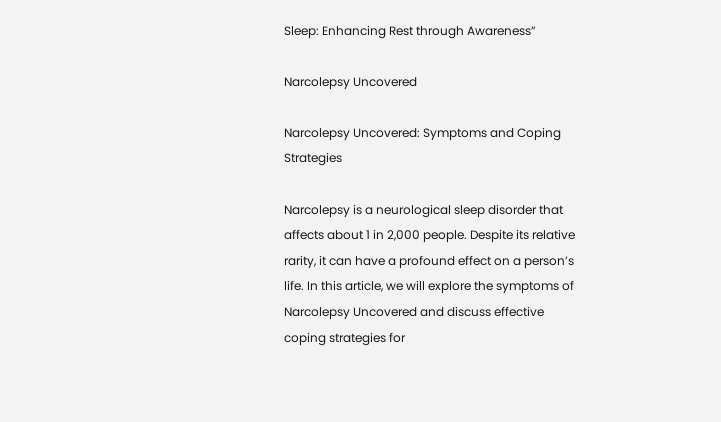Sleep: Enhancing Rest through Awareness”

Narcolepsy Uncovered

Narcolepsy Uncovered: Symptoms and Coping Strategies

Narcolepsy is a neurological sleep disorder that affects about 1 in 2,000 people. Despite its relative rarity, it can have a profound effect on a person’s life. In this article, we will explore the symptoms of Narcolepsy Uncovered and discuss effective coping strategies for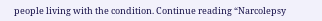people living with the condition. Continue reading “Narcolepsy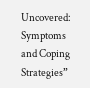Uncovered: Symptoms and Coping Strategies”